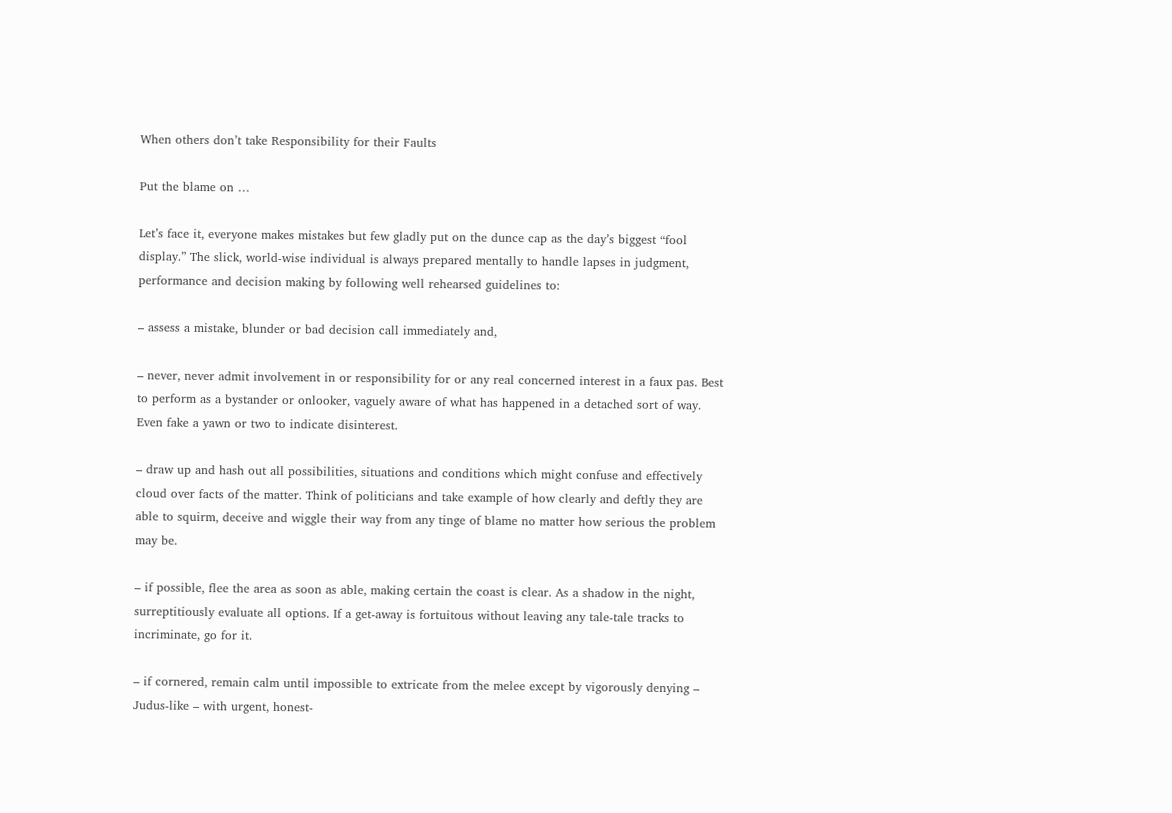When others don’t take Responsibility for their Faults

Put the blame on …

Let’s face it, everyone makes mistakes but few gladly put on the dunce cap as the day’s biggest “fool display.” The slick, world-wise individual is always prepared mentally to handle lapses in judgment, performance and decision making by following well rehearsed guidelines to:

– assess a mistake, blunder or bad decision call immediately and,

– never, never admit involvement in or responsibility for or any real concerned interest in a faux pas. Best to perform as a bystander or onlooker, vaguely aware of what has happened in a detached sort of way. Even fake a yawn or two to indicate disinterest.

– draw up and hash out all possibilities, situations and conditions which might confuse and effectively cloud over facts of the matter. Think of politicians and take example of how clearly and deftly they are able to squirm, deceive and wiggle their way from any tinge of blame no matter how serious the problem may be.

– if possible, flee the area as soon as able, making certain the coast is clear. As a shadow in the night, surreptitiously evaluate all options. If a get-away is fortuitous without leaving any tale-tale tracks to incriminate, go for it.

– if cornered, remain calm until impossible to extricate from the melee except by vigorously denying – Judus-like – with urgent, honest-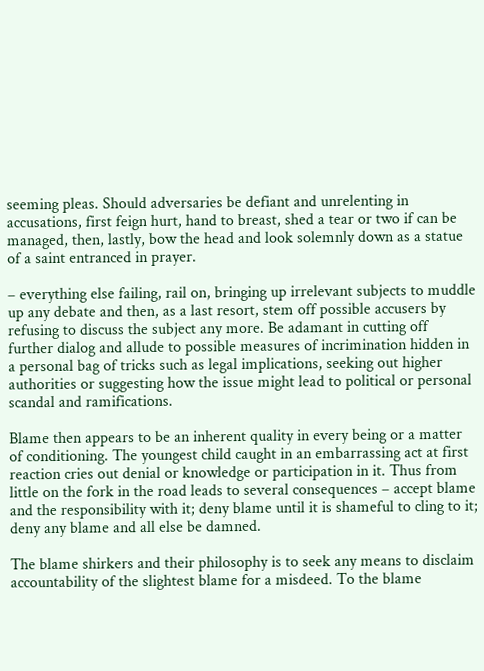seeming pleas. Should adversaries be defiant and unrelenting in accusations, first feign hurt, hand to breast, shed a tear or two if can be managed, then, lastly, bow the head and look solemnly down as a statue of a saint entranced in prayer.

– everything else failing, rail on, bringing up irrelevant subjects to muddle up any debate and then, as a last resort, stem off possible accusers by refusing to discuss the subject any more. Be adamant in cutting off further dialog and allude to possible measures of incrimination hidden in a personal bag of tricks such as legal implications, seeking out higher authorities or suggesting how the issue might lead to political or personal scandal and ramifications.

Blame then appears to be an inherent quality in every being or a matter of conditioning. The youngest child caught in an embarrassing act at first reaction cries out denial or knowledge or participation in it. Thus from little on the fork in the road leads to several consequences – accept blame and the responsibility with it; deny blame until it is shameful to cling to it; deny any blame and all else be damned.

The blame shirkers and their philosophy is to seek any means to disclaim accountability of the slightest blame for a misdeed. To the blame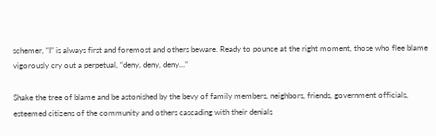schemer, “I” is always first and foremost and others beware. Ready to pounce at the right moment, those who flee blame vigorously cry out a perpetual, “deny, deny, deny…”

Shake the tree of blame and be astonished by the bevy of family members, neighbors, friends, government officials, esteemed citizens of the community and others cascading with their denials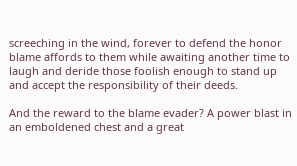screeching in the wind, forever to defend the honor blame affords to them while awaiting another time to laugh and deride those foolish enough to stand up and accept the responsibility of their deeds.

And the reward to the blame evader? A power blast in an emboldened chest and a great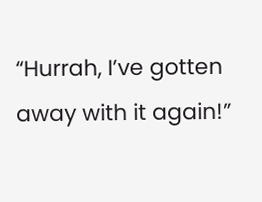“Hurrah, I’ve gotten away with it again!”